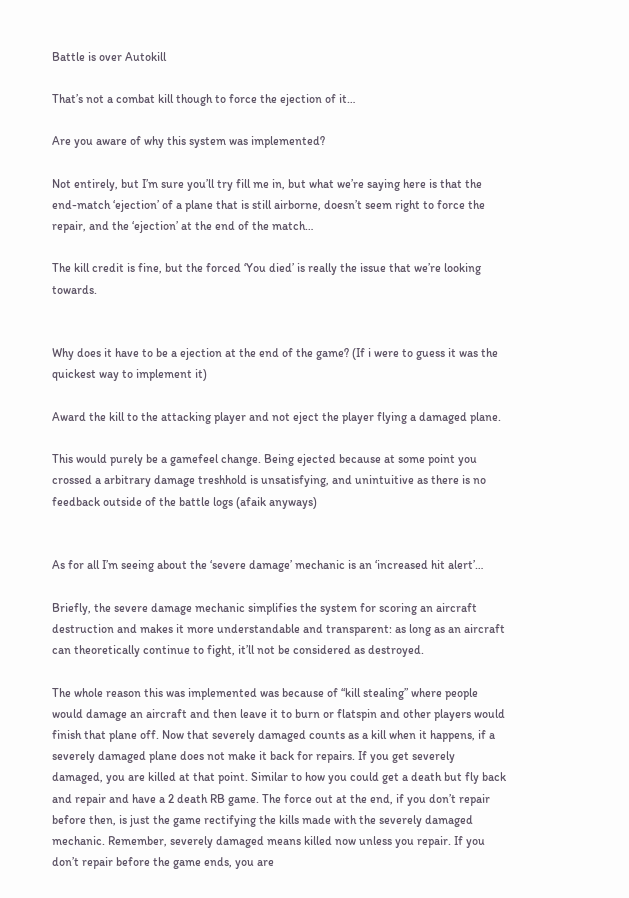Battle is over Autokill

That’s not a combat kill though to force the ejection of it…

Are you aware of why this system was implemented?

Not entirely, but I’m sure you’ll try fill me in, but what we’re saying here is that the end-match ‘ejection’ of a plane that is still airborne, doesn’t seem right to force the repair, and the ‘ejection’ at the end of the match…

The kill credit is fine, but the forced ‘You died’ is really the issue that we’re looking towards.


Why does it have to be a ejection at the end of the game? (If i were to guess it was the quickest way to implement it)

Award the kill to the attacking player and not eject the player flying a damaged plane.

This would purely be a gamefeel change. Being ejected because at some point you crossed a arbitrary damage treshhold is unsatisfying, and unintuitive as there is no feedback outside of the battle logs (afaik anyways)


As for all I’m seeing about the ‘severe damage’ mechanic is an ‘increased hit alert’…

Briefly, the severe damage mechanic simplifies the system for scoring an aircraft destruction and makes it more understandable and transparent: as long as an aircraft can theoretically continue to fight, it’ll not be considered as destroyed.

The whole reason this was implemented was because of “kill stealing” where people would damage an aircraft and then leave it to burn or flatspin and other players would finish that plane off. Now that severely damaged counts as a kill when it happens, if a severely damaged plane does not make it back for repairs. If you get severely damaged, you are killed at that point. Similar to how you could get a death but fly back and repair and have a 2 death RB game. The force out at the end, if you don’t repair before then, is just the game rectifying the kills made with the severely damaged mechanic. Remember, severely damaged means killed now unless you repair. If you don’t repair before the game ends, you are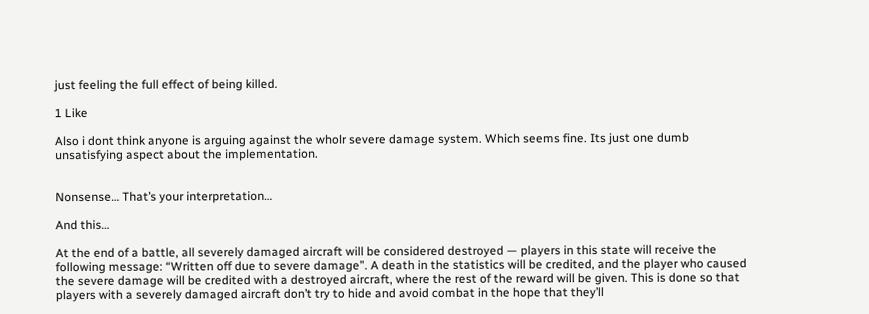just feeling the full effect of being killed.

1 Like

Also i dont think anyone is arguing against the wholr severe damage system. Which seems fine. Its just one dumb unsatisfying aspect about the implementation.


Nonsense… That’s your interpretation…

And this…

At the end of a battle, all severely damaged aircraft will be considered destroyed — players in this state will receive the following message: “Written off due to severe damage”. A death in the statistics will be credited, and the player who caused the severe damage will be credited with a destroyed aircraft, where the rest of the reward will be given. This is done so that players with a severely damaged aircraft don’t try to hide and avoid combat in the hope that they’ll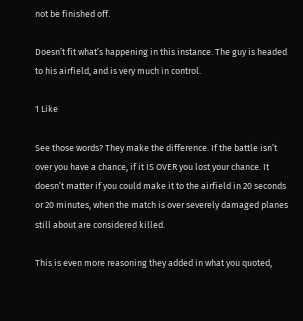not be finished off.

Doesn’t fit what’s happening in this instance. The guy is headed to his airfield, and is very much in control.

1 Like

See those words? They make the difference. If the battle isn’t over you have a chance, if it IS OVER you lost your chance. It doesn’t matter if you could make it to the airfield in 20 seconds or 20 minutes, when the match is over severely damaged planes still about are considered killed.

This is even more reasoning they added in what you quoted,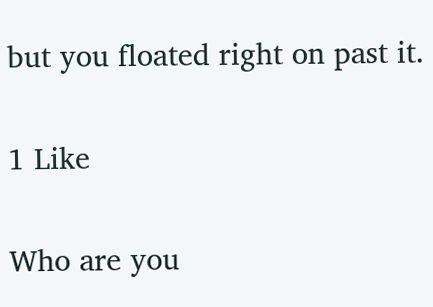but you floated right on past it.

1 Like

Who are you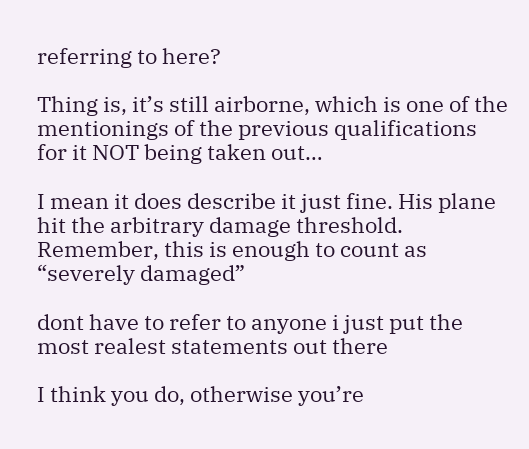referring to here?

Thing is, it’s still airborne, which is one of the mentionings of the previous qualifications for it NOT being taken out…

I mean it does describe it just fine. His plane hit the arbitrary damage threshold.
Remember, this is enough to count as “severely damaged”

dont have to refer to anyone i just put the most realest statements out there

I think you do, otherwise you’re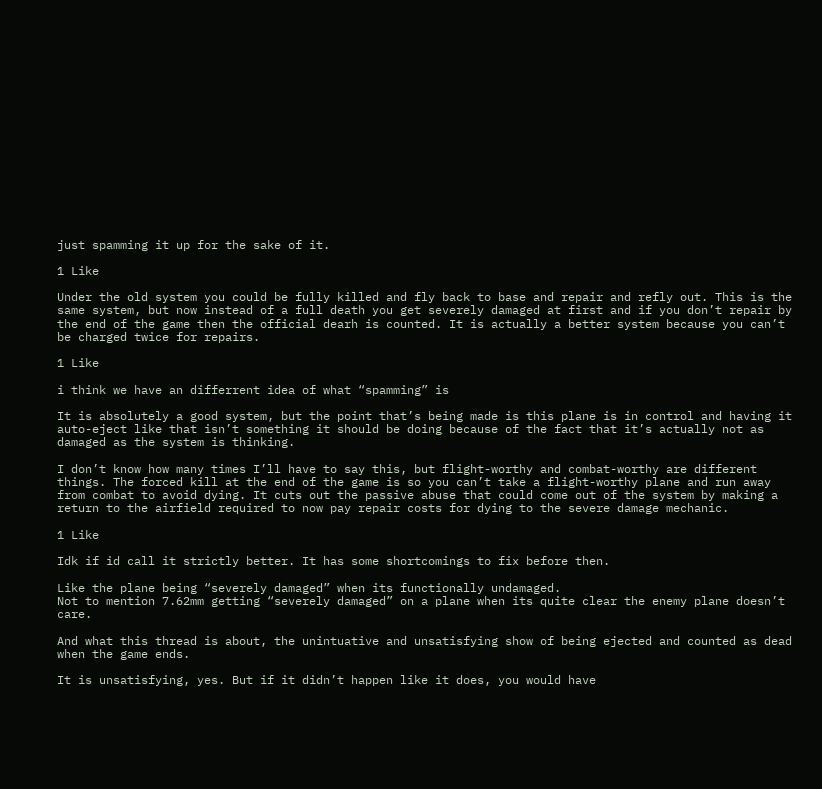just spamming it up for the sake of it.

1 Like

Under the old system you could be fully killed and fly back to base and repair and refly out. This is the same system, but now instead of a full death you get severely damaged at first and if you don’t repair by the end of the game then the official dearh is counted. It is actually a better system because you can’t be charged twice for repairs.

1 Like

i think we have an differrent idea of what “spamming” is

It is absolutely a good system, but the point that’s being made is this plane is in control and having it auto-eject like that isn’t something it should be doing because of the fact that it’s actually not as damaged as the system is thinking.

I don’t know how many times I’ll have to say this, but flight-worthy and combat-worthy are different things. The forced kill at the end of the game is so you can’t take a flight-worthy plane and run away from combat to avoid dying. It cuts out the passive abuse that could come out of the system by making a return to the airfield required to now pay repair costs for dying to the severe damage mechanic.

1 Like

Idk if id call it strictly better. It has some shortcomings to fix before then.

Like the plane being “severely damaged” when its functionally undamaged.
Not to mention 7.62mm getting “severely damaged” on a plane when its quite clear the enemy plane doesn’t care.

And what this thread is about, the unintuative and unsatisfying show of being ejected and counted as dead when the game ends.

It is unsatisfying, yes. But if it didn’t happen like it does, you would have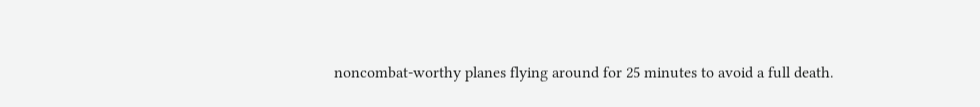noncombat-worthy planes flying around for 25 minutes to avoid a full death.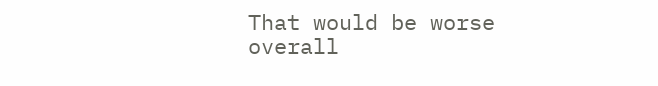That would be worse overall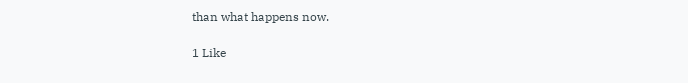than what happens now.

1 Like